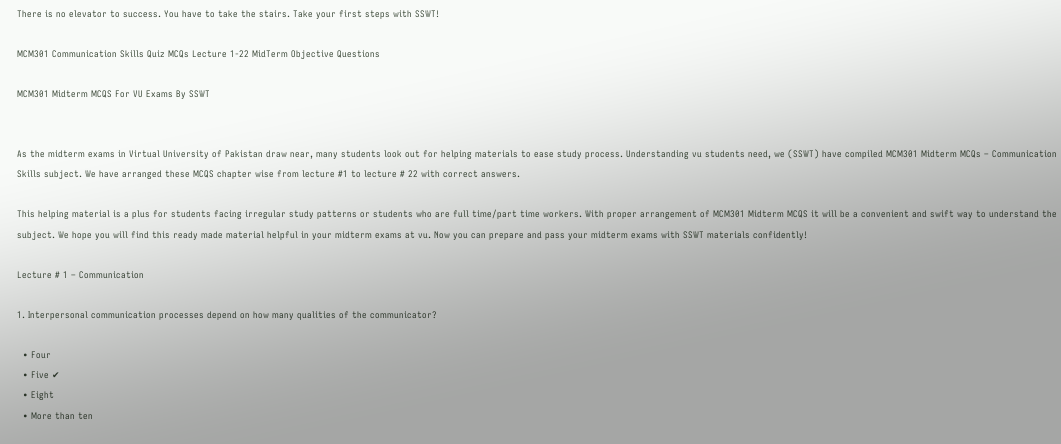There is no elevator to success. You have to take the stairs. Take your first steps with SSWT!

MCM301 Communication Skills Quiz MCQs Lecture 1-22 MidTerm Objective Questions

MCM301 Midterm MCQS For VU Exams By SSWT


As the midterm exams in Virtual University of Pakistan draw near, many students look out for helping materials to ease study process. Understanding vu students need, we (SSWT) have compiled MCM301 Midterm MCQs – Communication Skills subject. We have arranged these MCQS chapter wise from lecture #1 to lecture # 22 with correct answers.

This helping material is a plus for students facing irregular study patterns or students who are full time/part time workers. With proper arrangement of MCM301 Midterm MCQS it will be a convenient and swift way to understand the subject. We hope you will find this ready made material helpful in your midterm exams at vu. Now you can prepare and pass your midterm exams with SSWT materials confidently!

Lecture # 1 – Communication

1. Interpersonal communication processes depend on how many qualities of the communicator?

  • Four
  • Five ✔
  • Eight
  • More than ten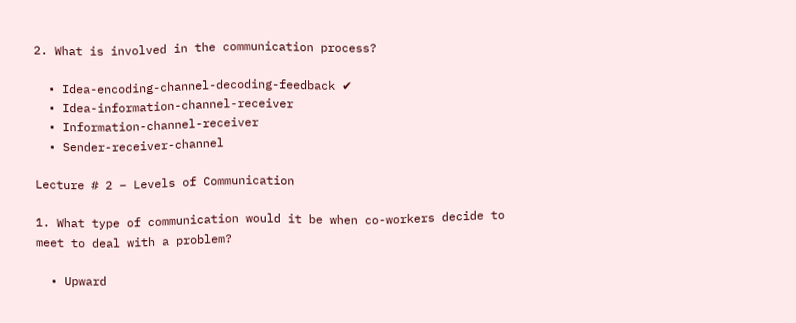2. What is involved in the communication process?

  • Idea-encoding-channel-decoding-feedback ✔
  • Idea-information-channel-receiver
  • Information-channel-receiver
  • Sender-receiver-channel

Lecture # 2 – Levels of Communication

1. What type of communication would it be when co-workers decide to meet to deal with a problem?

  • Upward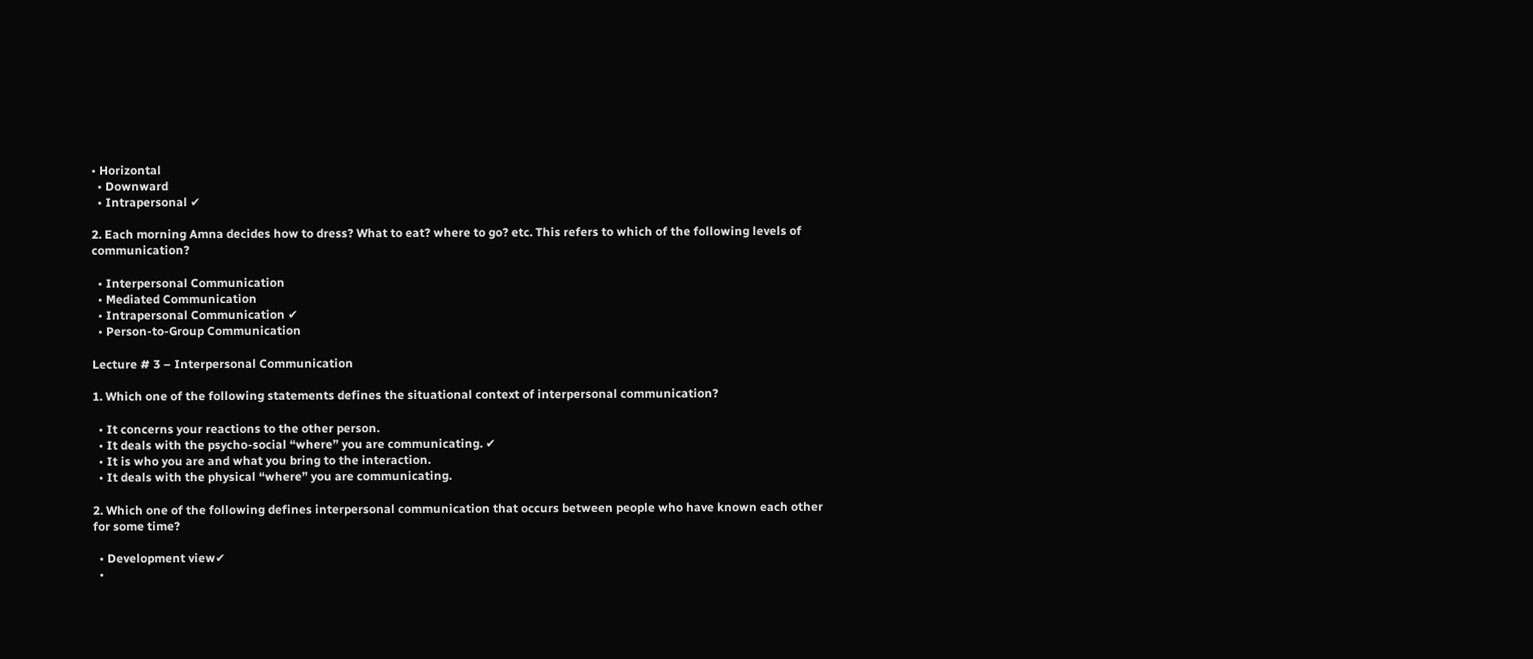• Horizontal
  • Downward
  • Intrapersonal ✔

2. Each morning Amna decides how to dress? What to eat? where to go? etc. This refers to which of the following levels of communication?

  • Interpersonal Communication
  • Mediated Communication
  • Intrapersonal Communication ✔
  • Person-to-Group Communication

Lecture # 3 – Interpersonal Communication

1. Which one of the following statements defines the situational context of interpersonal communication?

  • It concerns your reactions to the other person.
  • It deals with the psycho-social “where” you are communicating. ✔
  • It is who you are and what you bring to the interaction.
  • It deals with the physical “where” you are communicating.

2. Which one of the following defines interpersonal communication that occurs between people who have known each other for some time?

  • Development view✔
  •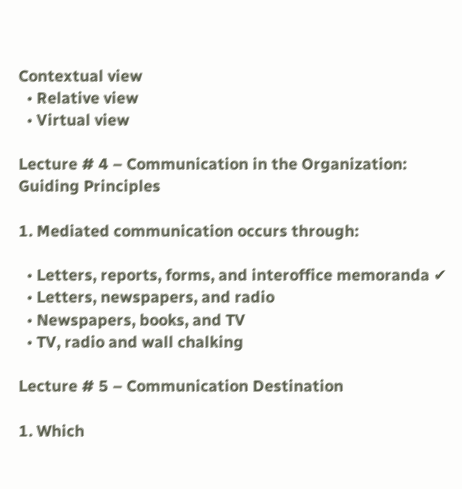Contextual view
  • Relative view
  • Virtual view

Lecture # 4 – Communication in the Organization: Guiding Principles

1. Mediated communication occurs through:

  • Letters, reports, forms, and interoffice memoranda ✔
  • Letters, newspapers, and radio
  • Newspapers, books, and TV
  • TV, radio and wall chalking

Lecture # 5 – Communication Destination

1. Which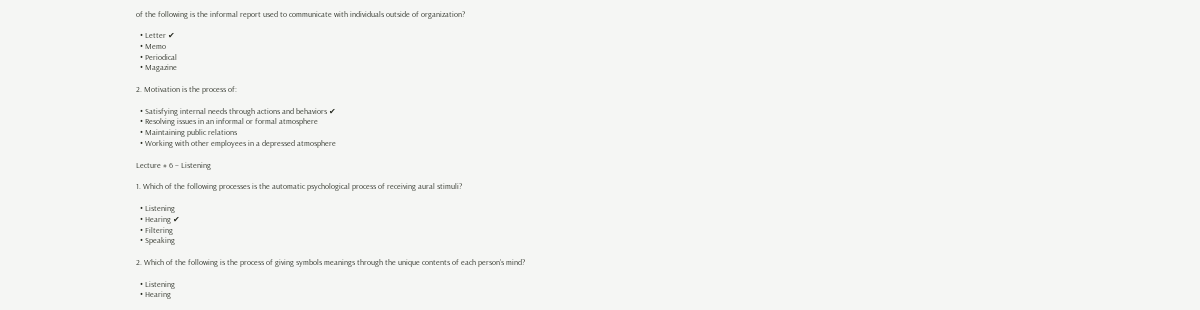of the following is the informal report used to communicate with individuals outside of organization?

  • Letter ✔
  • Memo
  • Periodical
  • Magazine

2. Motivation is the process of:

  • Satisfying internal needs through actions and behaviors ✔
  • Resolving issues in an informal or formal atmosphere
  • Maintaining public relations
  • Working with other employees in a depressed atmosphere

Lecture # 6 – Listening

1. Which of the following processes is the automatic psychological process of receiving aural stimuli?

  • Listening
  • Hearing ✔
  • Filtering
  • Speaking

2. Which of the following is the process of giving symbols meanings through the unique contents of each person’s mind?

  • Listening
  • Hearing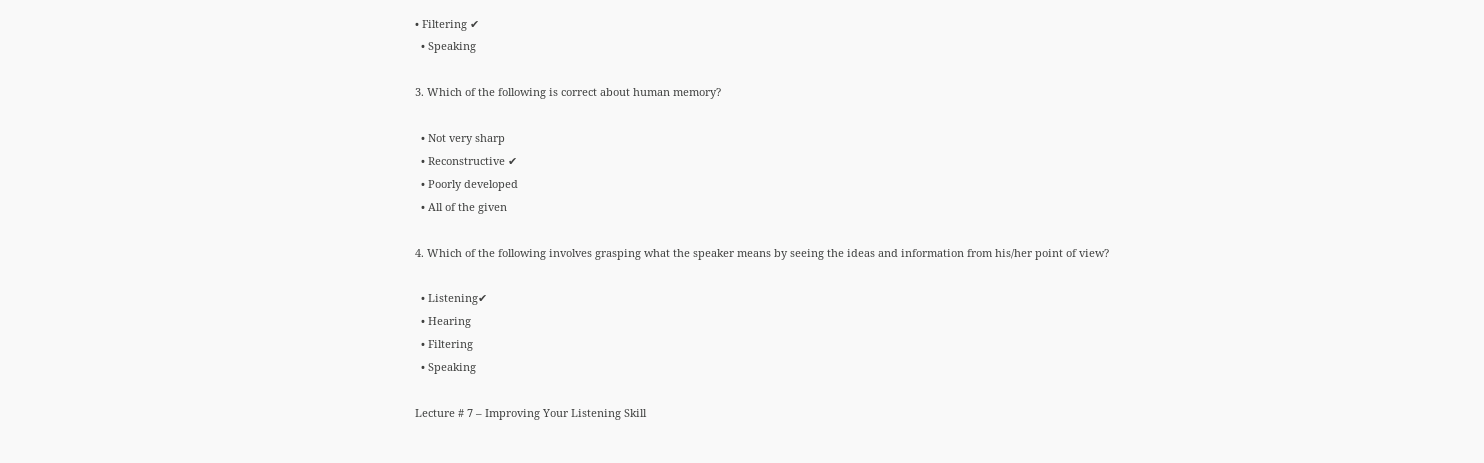• Filtering ✔
  • Speaking

3. Which of the following is correct about human memory?

  • Not very sharp
  • Reconstructive ✔
  • Poorly developed
  • All of the given

4. Which of the following involves grasping what the speaker means by seeing the ideas and information from his/her point of view?

  • Listening✔
  • Hearing
  • Filtering
  • Speaking

Lecture # 7 – Improving Your Listening Skill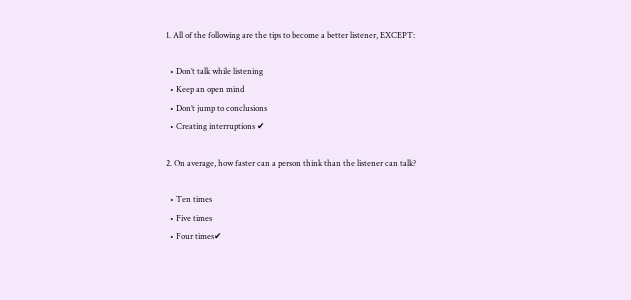1. All of the following are the tips to become a better listener, EXCEPT:

  • Don’t talk while listening
  • Keep an open mind
  • Don’t jump to conclusions
  • Creating interruptions ✔

2. On average, how faster can a person think than the listener can talk?

  • Ten times
  • Five times
  • Four times✔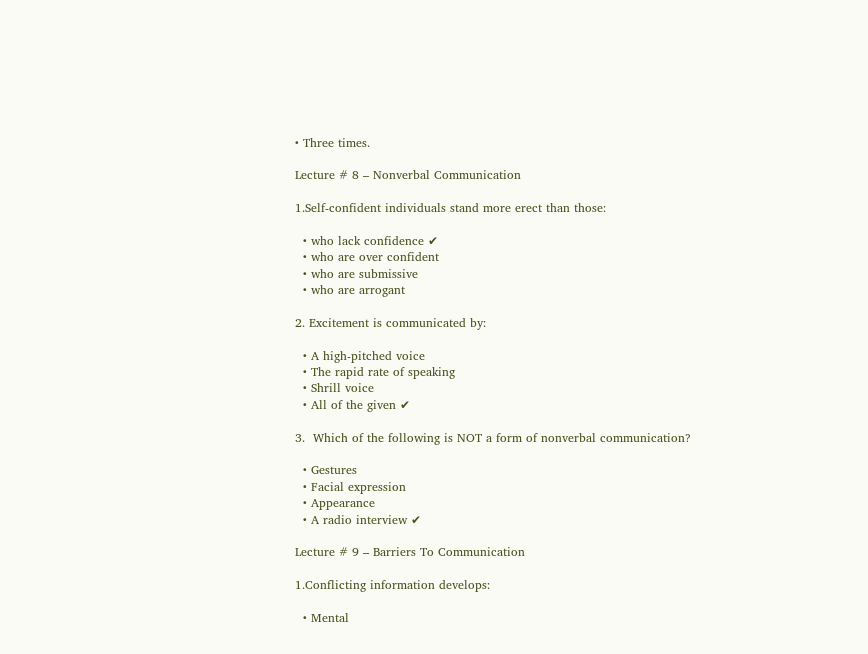• Three times.

Lecture # 8 – Nonverbal Communication

1.Self-confident individuals stand more erect than those:

  • who lack confidence ✔
  • who are over confident
  • who are submissive
  • who are arrogant

2. Excitement is communicated by:

  • A high-pitched voice
  • The rapid rate of speaking
  • Shrill voice
  • All of the given ✔

3.  Which of the following is NOT a form of nonverbal communication?

  • Gestures
  • Facial expression
  • Appearance
  • A radio interview ✔

Lecture # 9 – Barriers To Communication

1.Conflicting information develops:

  • Mental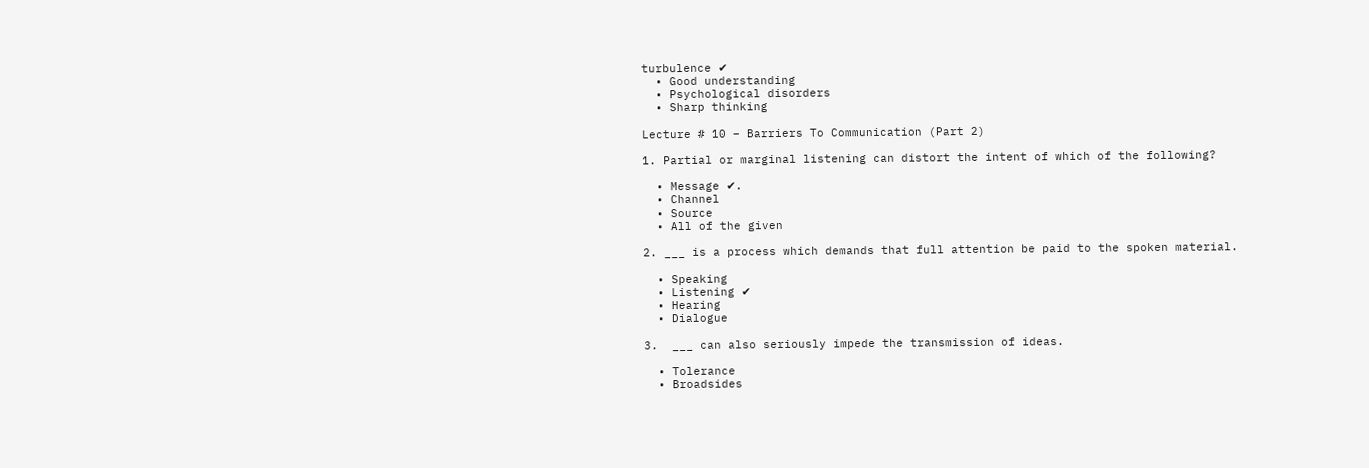turbulence ✔
  • Good understanding
  • Psychological disorders
  • Sharp thinking

Lecture # 10 – Barriers To Communication (Part 2)

1. Partial or marginal listening can distort the intent of which of the following?

  • Message ✔.
  • Channel
  • Source
  • All of the given

2. ___ is a process which demands that full attention be paid to the spoken material.

  • Speaking
  • Listening ✔
  • Hearing
  • Dialogue

3.  ___ can also seriously impede the transmission of ideas.

  • Tolerance
  • Broadsides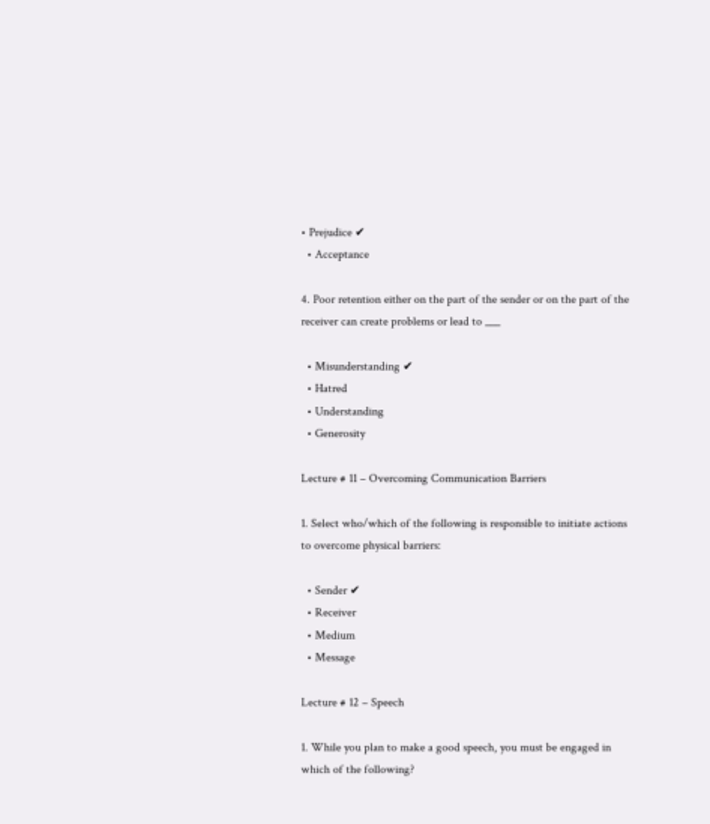• Prejudice ✔
  • Acceptance

4. Poor retention either on the part of the sender or on the part of the receiver can create problems or lead to ___

  • Misunderstanding ✔
  • Hatred
  • Understanding
  • Generosity

Lecture # 11 – Overcoming Communication Barriers

1. Select who/which of the following is responsible to initiate actions to overcome physical barriers:

  • Sender ✔
  • Receiver
  • Medium
  • Message

Lecture # 12 – Speech

1. While you plan to make a good speech, you must be engaged in which of the following?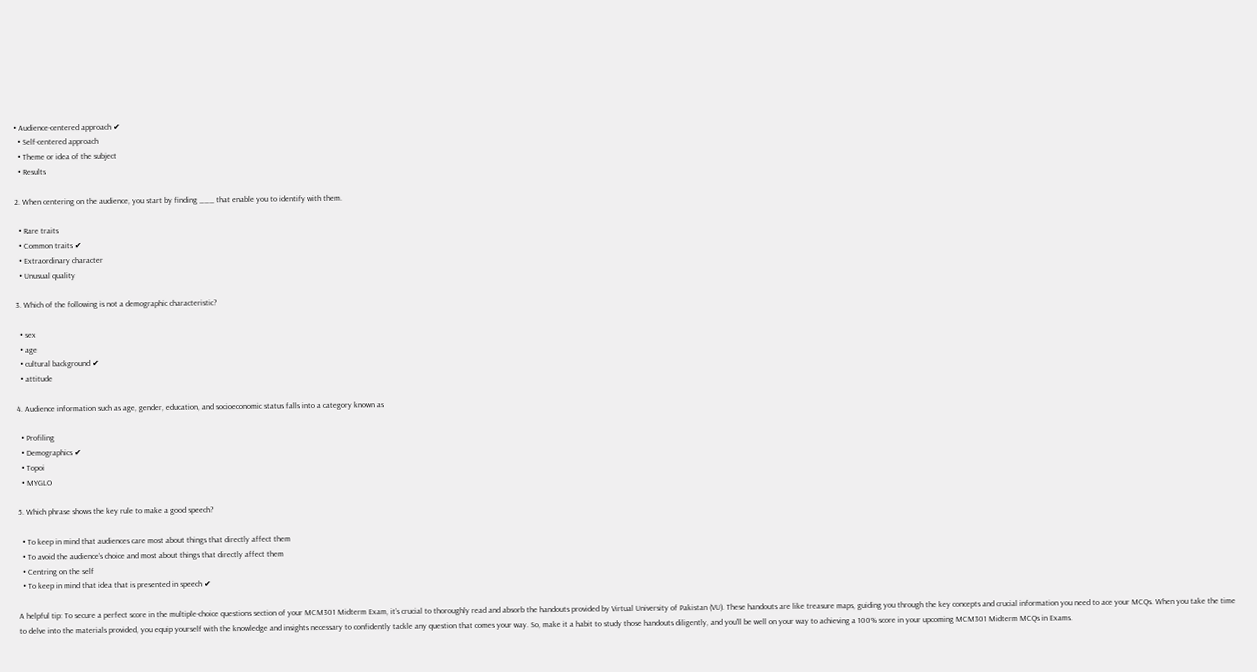• Audience-centered approach ✔
  • Self-centered approach
  • Theme or idea of the subject
  • Results

2. When centering on the audience, you start by finding ___ that enable you to identify with them.

  • Rare traits
  • Common traits ✔
  • Extraordinary character
  • Unusual quality

3. Which of the following is not a demographic characteristic?

  • sex
  • age
  • cultural background ✔
  • attitude

4. Audience information such as age, gender, education, and socioeconomic status falls into a category known as

  • Profiling
  • Demographics ✔
  • Topoi
  • MYGLO

5. Which phrase shows the key rule to make a good speech?

  • To keep in mind that audiences care most about things that directly affect them
  • To avoid the audience’s choice and most about things that directly affect them
  • Centring on the self
  • To keep in mind that idea that is presented in speech ✔

A helpful tip: To secure a perfect score in the multiple-choice questions section of your MCM301 Midterm Exam, it’s crucial to thoroughly read and absorb the handouts provided by Virtual University of Pakistan (VU). These handouts are like treasure maps, guiding you through the key concepts and crucial information you need to ace your MCQs. When you take the time to delve into the materials provided, you equip yourself with the knowledge and insights necessary to confidently tackle any question that comes your way. So, make it a habit to study those handouts diligently, and you’ll be well on your way to achieving a 100% score in your upcoming MCM301 Midterm MCQs in Exams.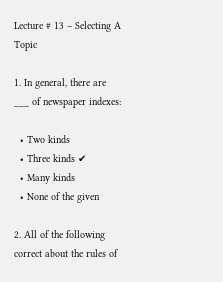Lecture # 13 – Selecting A Topic

1. In general, there are ___ of newspaper indexes:

  • Two kinds
  • Three kinds ✔
  • Many kinds
  • None of the given

2. All of the following correct about the rules of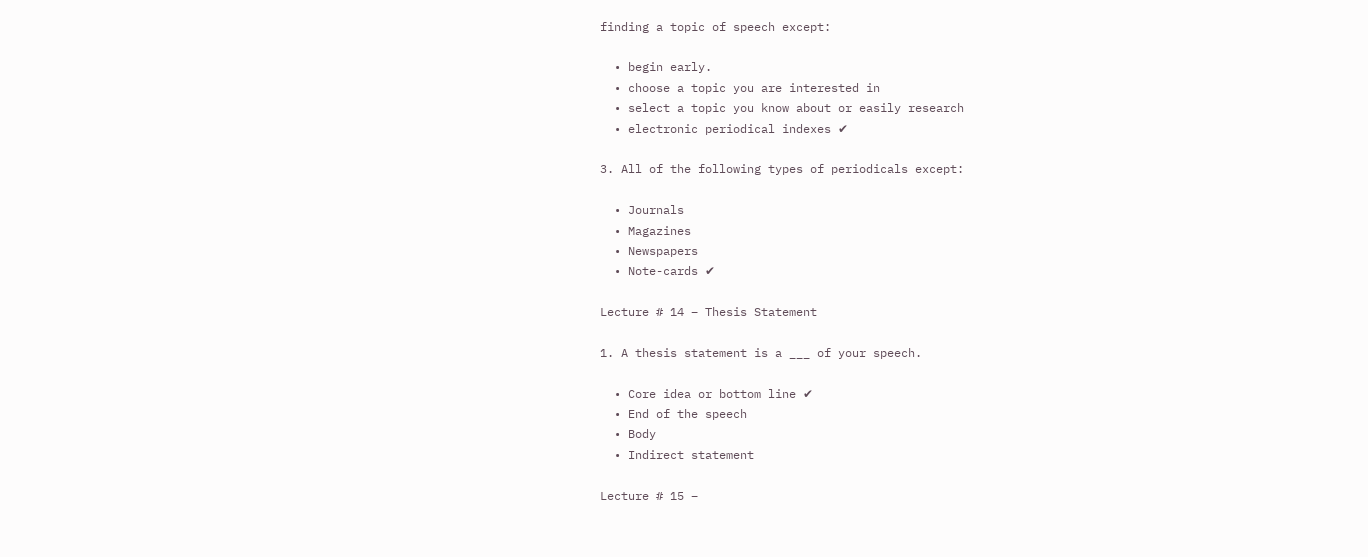finding a topic of speech except:

  • begin early.
  • choose a topic you are interested in
  • select a topic you know about or easily research
  • electronic periodical indexes ✔

3. All of the following types of periodicals except:

  • Journals
  • Magazines
  • Newspapers
  • Note-cards ✔

Lecture # 14 – Thesis Statement

1. A thesis statement is a ___ of your speech.

  • Core idea or bottom line ✔
  • End of the speech
  • Body
  • Indirect statement

Lecture # 15 –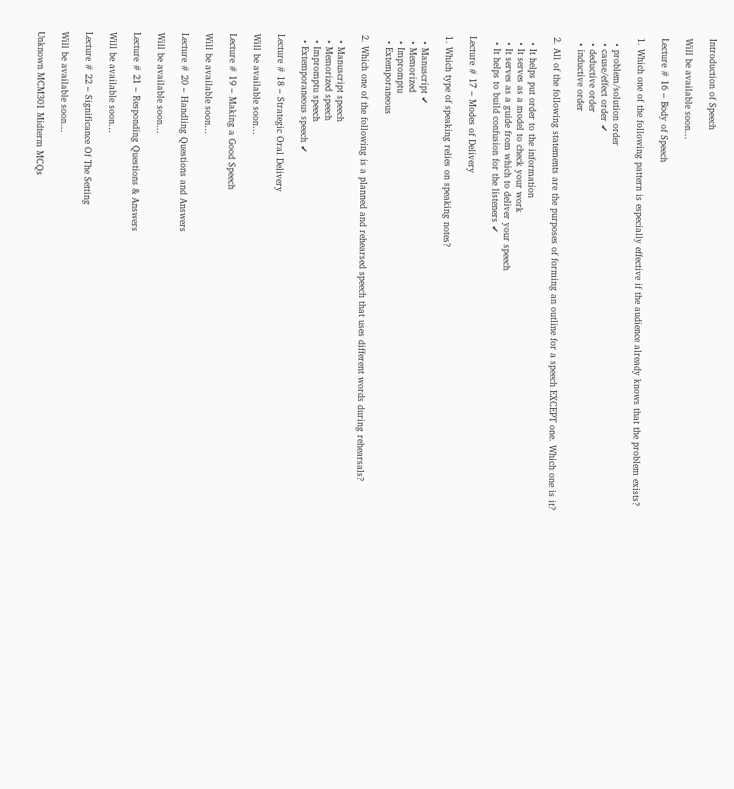Introduction of Speech

Will be available soon…

Lecture # 16 – Body of Speech

1. Which one of the following pattern is especially effective if the audience already knows that the problem exists?

  • problem/solution order
  • cause/effect order ✔
  • deductive order
  • inductive order

2. All of the following statements are the purposes of forming an outline for a speech EXCEPT one. Which one is it?

  • It helps put order to the information
  • It serves as a model to check your work
  • It serves as a guide from which to deliver your speech
  • It helps to build confusion for the listeners ✔

Lecture # 17 – Modes of Delivery

1. Which type of speaking relies on speaking notes?

  • Manuscript ✔
  • Memorized
  • Impromptu
  • Extemporaneous

2. Which one of the following is a planned and rehearsed speech that uses different words during rehearsals?

  • Manuscript speech
  • Memorized speech
  • Impromptu speech
  • Extemporaneous speech ✔

Lecture # 18 – Strategic Oral Delivery

Will be available soon…

Lecture # 19 – Making a Good Speech

Will be available soon…

Lecture # 20 – Handling Questions and Answers

Will be available soon…

Lecture # 21 – Responding Questions & Answers

Will be available soon…

Lecture # 22 – Significance Of The Setting

Will be available soon…

Unknown MCM301 Midterm MCQs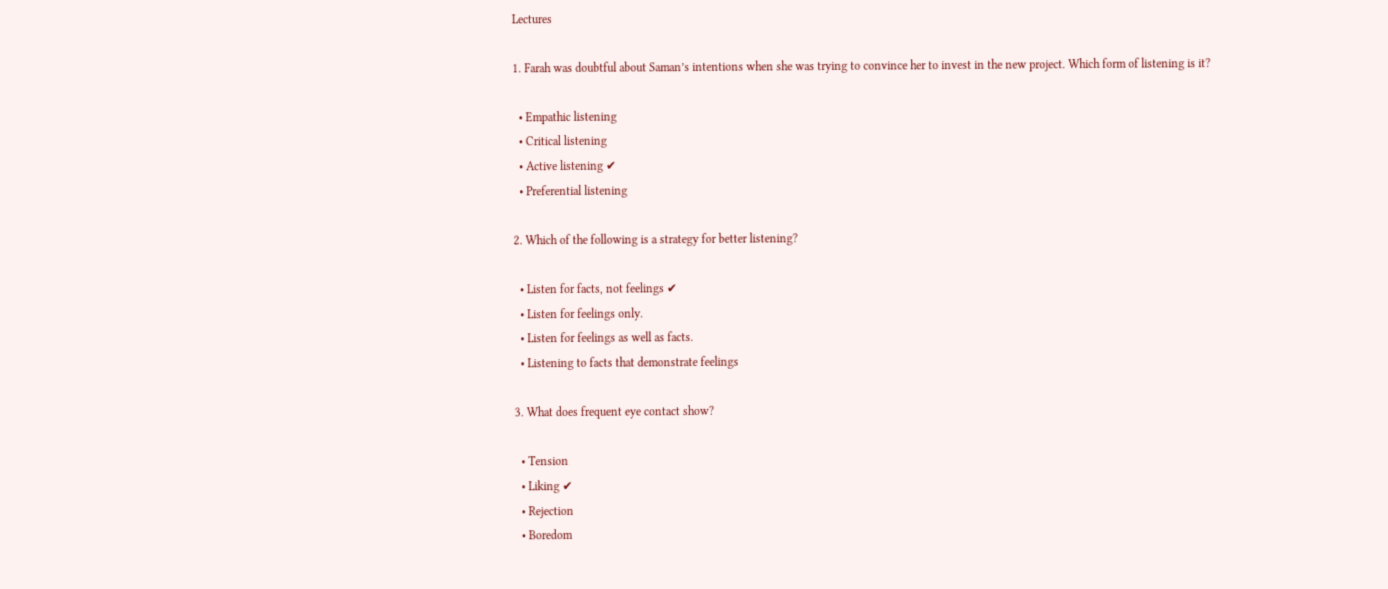Lectures

1. Farah was doubtful about Saman’s intentions when she was trying to convince her to invest in the new project. Which form of listening is it?

  • Empathic listening
  • Critical listening
  • Active listening ✔
  • Preferential listening

2. Which of the following is a strategy for better listening?

  • Listen for facts, not feelings ✔
  • Listen for feelings only.
  • Listen for feelings as well as facts.
  • Listening to facts that demonstrate feelings

3. What does frequent eye contact show?

  • Tension
  • Liking ✔
  • Rejection
  • Boredom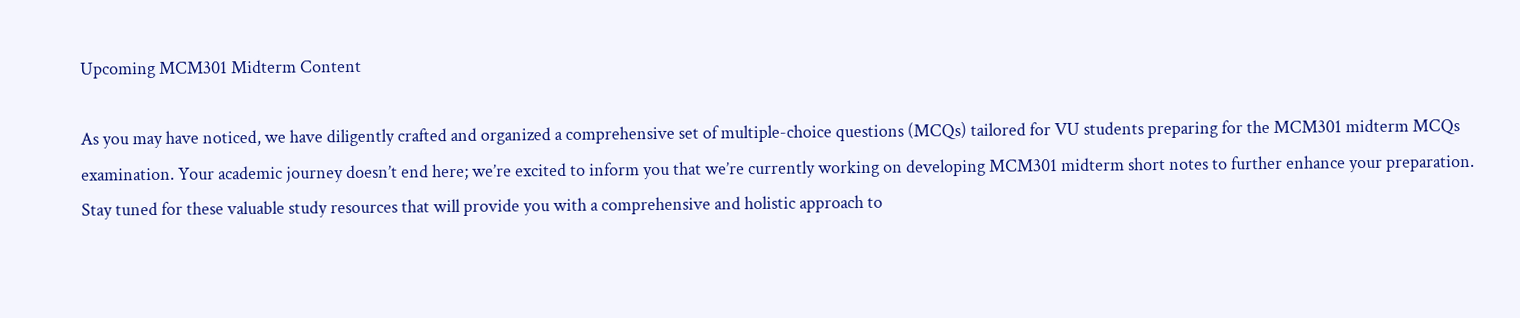Upcoming MCM301 Midterm Content

As you may have noticed, we have diligently crafted and organized a comprehensive set of multiple-choice questions (MCQs) tailored for VU students preparing for the MCM301 midterm MCQs examination. Your academic journey doesn’t end here; we’re excited to inform you that we’re currently working on developing MCM301 midterm short notes to further enhance your preparation. Stay tuned for these valuable study resources that will provide you with a comprehensive and holistic approach to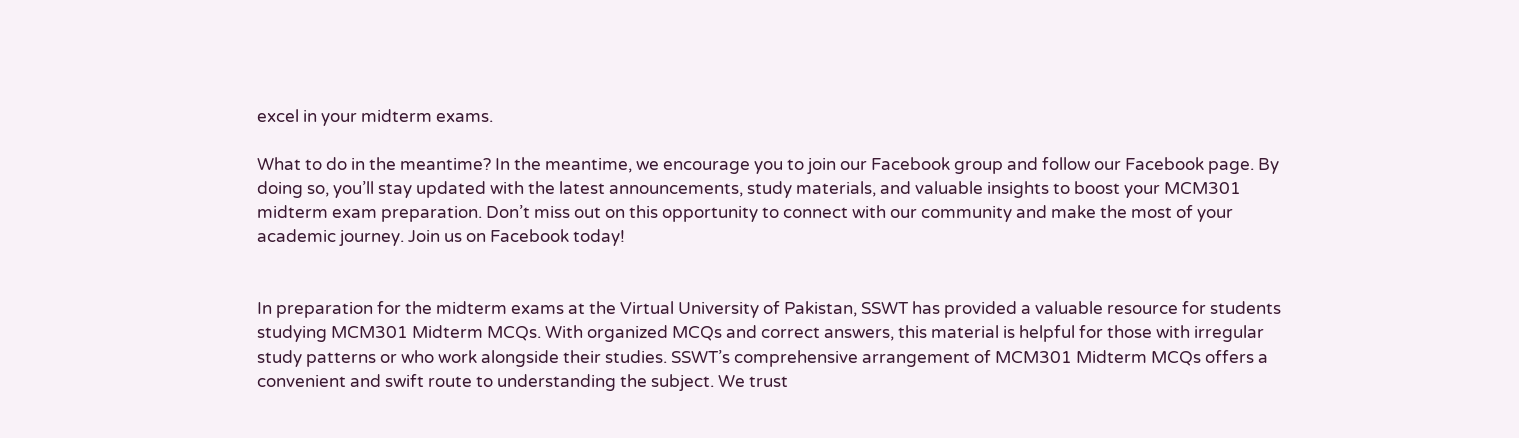excel in your midterm exams.

What to do in the meantime? In the meantime, we encourage you to join our Facebook group and follow our Facebook page. By doing so, you’ll stay updated with the latest announcements, study materials, and valuable insights to boost your MCM301 midterm exam preparation. Don’t miss out on this opportunity to connect with our community and make the most of your academic journey. Join us on Facebook today!


In preparation for the midterm exams at the Virtual University of Pakistan, SSWT has provided a valuable resource for students studying MCM301 Midterm MCQs. With organized MCQs and correct answers, this material is helpful for those with irregular study patterns or who work alongside their studies. SSWT’s comprehensive arrangement of MCM301 Midterm MCQs offers a convenient and swift route to understanding the subject. We trust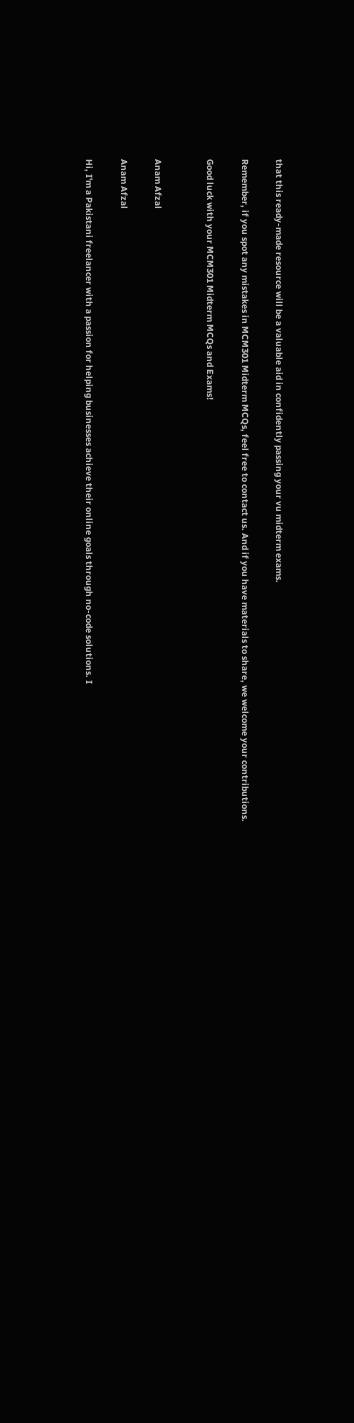that this ready-made resource will be a valuable aid in confidently passing your vu midterm exams.

Remember, if you spot any mistakes in MCM301 Midterm MCQs, feel free to contact us. And if you have materials to share, we welcome your contributions.

Good luck with your MCM301 Midterm MCQs and Exams!


Anam Afzal

Anam Afzal

Hi, I'm a Pakistani freelancer with a passion for helping businesses achieve their online goals through no-code solutions. I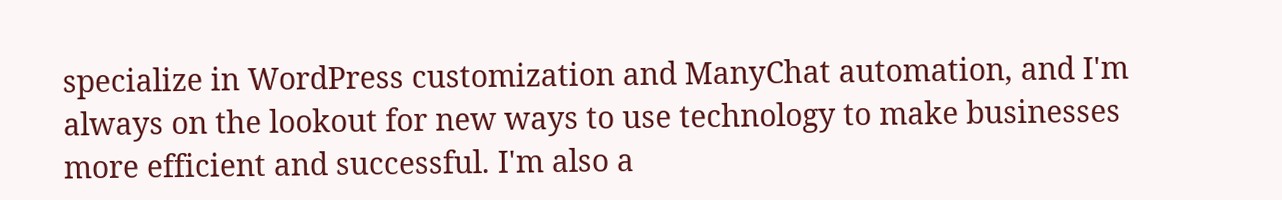specialize in WordPress customization and ManyChat automation, and I'm always on the lookout for new ways to use technology to make businesses more efficient and successful. I'm also a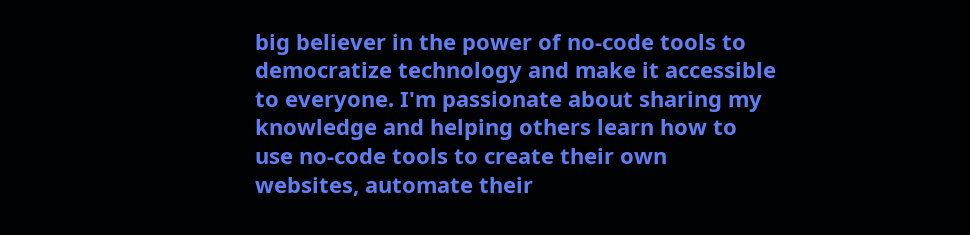big believer in the power of no-code tools to democratize technology and make it accessible to everyone. I'm passionate about sharing my knowledge and helping others learn how to use no-code tools to create their own websites, automate their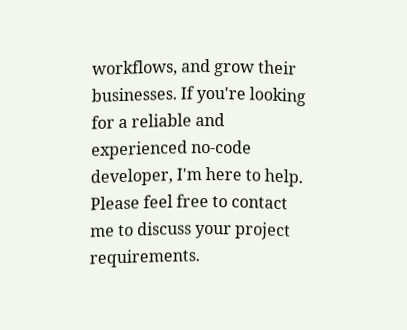workflows, and grow their businesses. If you're looking for a reliable and experienced no-code developer, I'm here to help. Please feel free to contact me to discuss your project requirements.